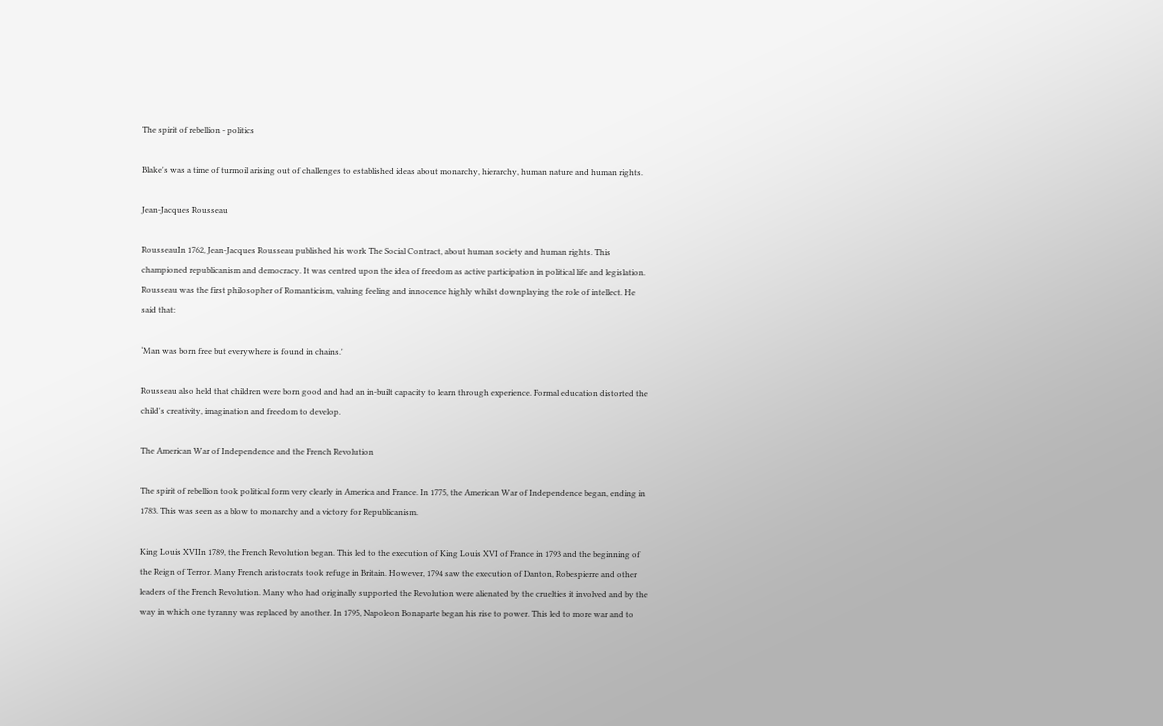The spirit of rebellion - politics

Blake's was a time of turmoil arising out of challenges to established ideas about monarchy, hierarchy, human nature and human rights.

Jean-Jacques Rousseau

RousseauIn 1762, Jean-Jacques Rousseau published his work The Social Contract, about human society and human rights. This championed republicanism and democracy. It was centred upon the idea of freedom as active participation in political life and legislation. Rousseau was the first philosopher of Romanticism, valuing feeling and innocence highly whilst downplaying the role of intellect. He said that:

‘Man was born free but everywhere is found in chains.'

Rousseau also held that children were born good and had an in-built capacity to learn through experience. Formal education distorted the child's creativity, imagination and freedom to develop.

The American War of Independence and the French Revolution

The spirit of rebellion took political form very clearly in America and France. In 1775, the American War of Independence began, ending in 1783. This was seen as a blow to monarchy and a victory for Republicanism.

King Louis XVIIn 1789, the French Revolution began. This led to the execution of King Louis XVI of France in 1793 and the beginning of the Reign of Terror. Many French aristocrats took refuge in Britain. However, 1794 saw the execution of Danton, Robespierre and other leaders of the French Revolution. Many who had originally supported the Revolution were alienated by the cruelties it involved and by the way in which one tyranny was replaced by another. In 1795, Napoleon Bonaparte began his rise to power. This led to more war and to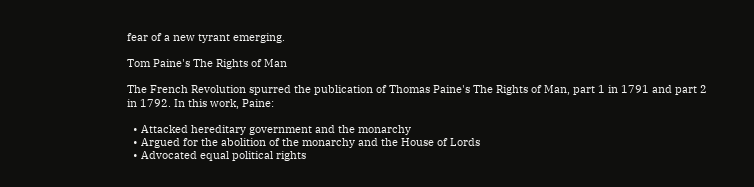fear of a new tyrant emerging.

Tom Paine's The Rights of Man

The French Revolution spurred the publication of Thomas Paine's The Rights of Man, part 1 in 1791 and part 2 in 1792. In this work, Paine:

  • Attacked hereditary government and the monarchy
  • Argued for the abolition of the monarchy and the House of Lords
  • Advocated equal political rights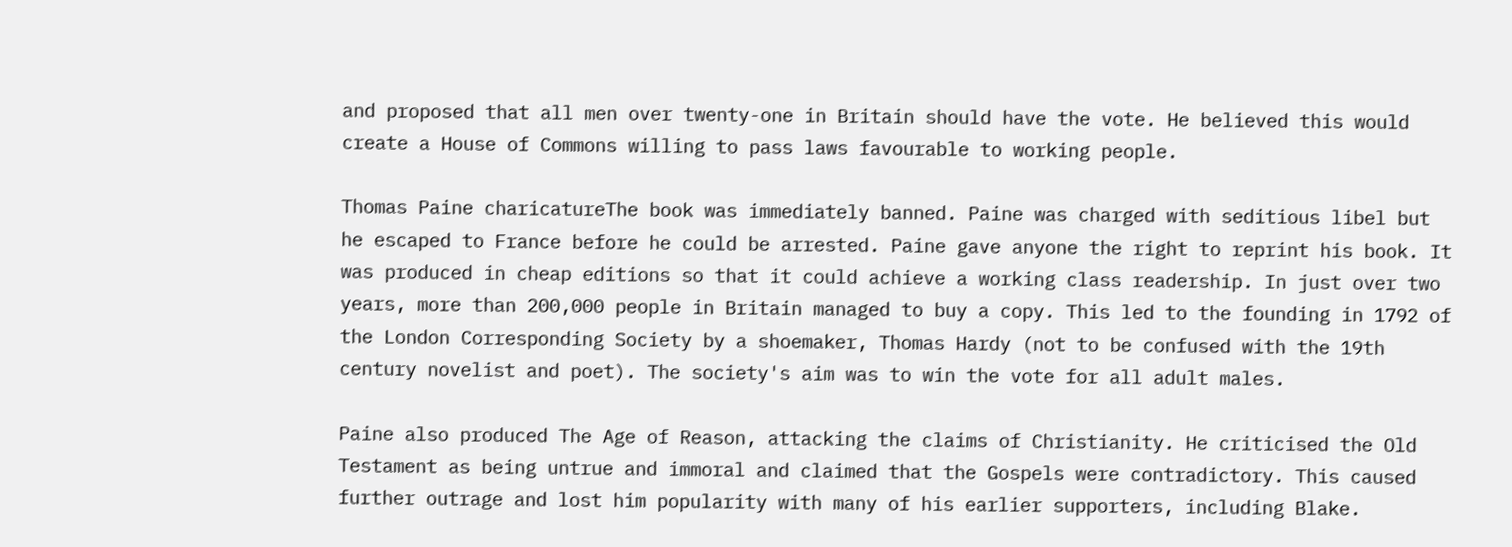and proposed that all men over twenty-one in Britain should have the vote. He believed this would create a House of Commons willing to pass laws favourable to working people.

Thomas Paine charicatureThe book was immediately banned. Paine was charged with seditious libel but he escaped to France before he could be arrested. Paine gave anyone the right to reprint his book. It was produced in cheap editions so that it could achieve a working class readership. In just over two years, more than 200,000 people in Britain managed to buy a copy. This led to the founding in 1792 of the London Corresponding Society by a shoemaker, Thomas Hardy (not to be confused with the 19th century novelist and poet). The society's aim was to win the vote for all adult males.

Paine also produced The Age of Reason, attacking the claims of Christianity. He criticised the Old Testament as being untrue and immoral and claimed that the Gospels were contradictory. This caused further outrage and lost him popularity with many of his earlier supporters, including Blake.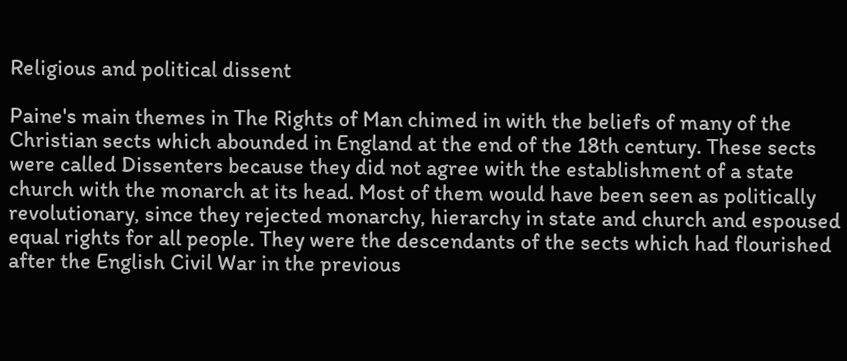Religious and political dissent

Paine's main themes in The Rights of Man chimed in with the beliefs of many of the Christian sects which abounded in England at the end of the 18th century. These sects were called Dissenters because they did not agree with the establishment of a state church with the monarch at its head. Most of them would have been seen as politically revolutionary, since they rejected monarchy, hierarchy in state and church and espoused equal rights for all people. They were the descendants of the sects which had flourished after the English Civil War in the previous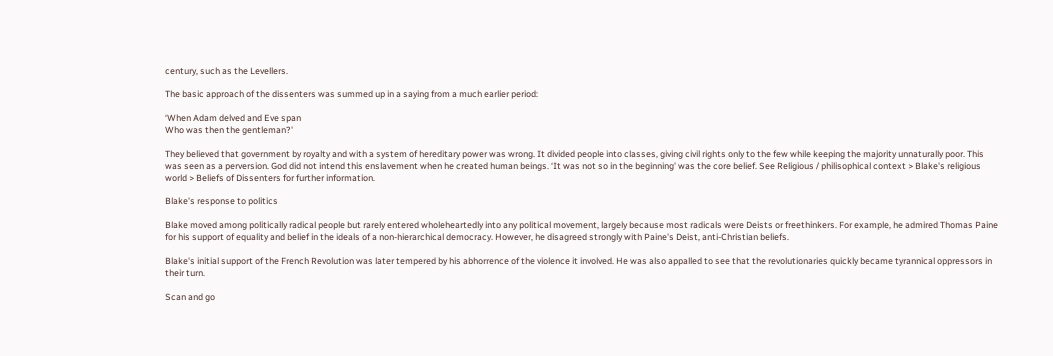century, such as the Levellers.

The basic approach of the dissenters was summed up in a saying from a much earlier period:

‘When Adam delved and Eve span
Who was then the gentleman?'

They believed that government by royalty and with a system of hereditary power was wrong. It divided people into classes, giving civil rights only to the few while keeping the majority unnaturally poor. This was seen as a perversion. God did not intend this enslavement when he created human beings. ‘It was not so in the beginning' was the core belief. See Religious / philisophical context > Blake's religious world > Beliefs of Dissenters for further information.

Blake's response to politics

Blake moved among politically radical people but rarely entered wholeheartedly into any political movement, largely because most radicals were Deists or freethinkers. For example, he admired Thomas Paine for his support of equality and belief in the ideals of a non-hierarchical democracy. However, he disagreed strongly with Paine's Deist, anti-Christian beliefs.

Blake's initial support of the French Revolution was later tempered by his abhorrence of the violence it involved. He was also appalled to see that the revolutionaries quickly became tyrannical oppressors in their turn.

Scan and go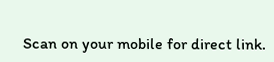Scan on your mobile for direct link.